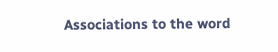Associations to the word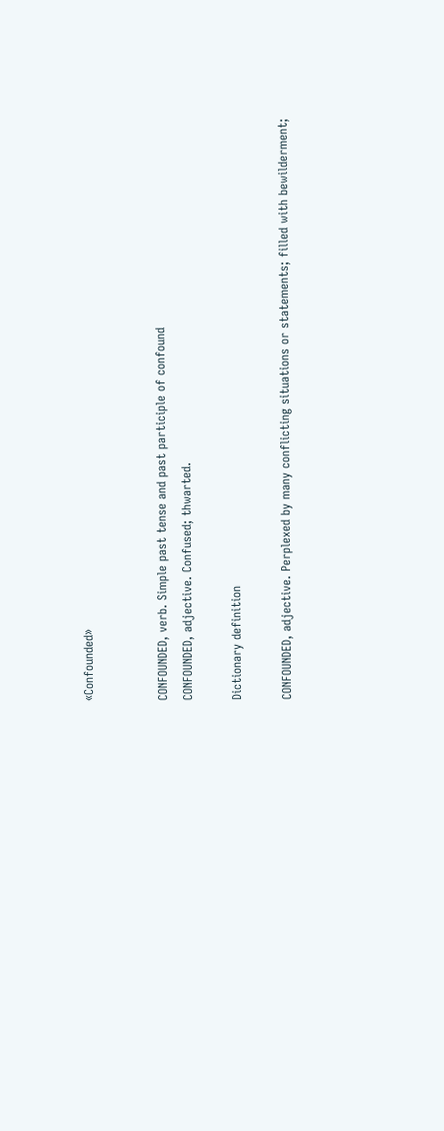«Confounded»


CONFOUNDED, verb. Simple past tense and past participle of confound
CONFOUNDED, adjective. Confused; thwarted.

Dictionary definition

CONFOUNDED, adjective. Perplexed by many conflicting situations or statements; filled with bewilderment;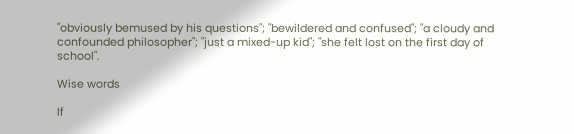"obviously bemused by his questions"; "bewildered and confused"; "a cloudy and confounded philosopher"; "just a mixed-up kid"; "she felt lost on the first day of school".

Wise words

If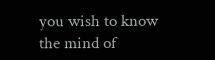you wish to know the mind of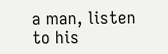a man, listen to his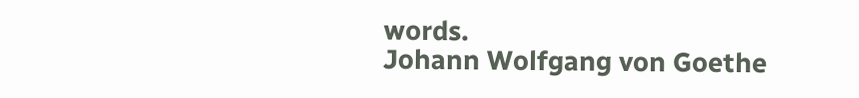words.
Johann Wolfgang von Goethe